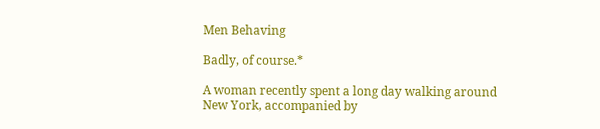Men Behaving

Badly, of course.*

A woman recently spent a long day walking around New York, accompanied by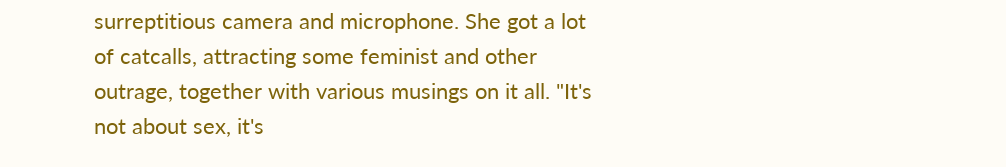surreptitious camera and microphone. She got a lot of catcalls, attracting some feminist and other outrage, together with various musings on it all. "It's not about sex, it's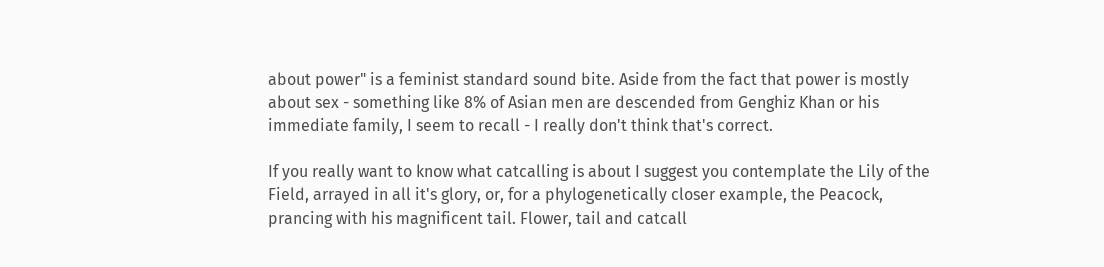about power" is a feminist standard sound bite. Aside from the fact that power is mostly about sex - something like 8% of Asian men are descended from Genghiz Khan or his immediate family, I seem to recall - I really don't think that's correct.

If you really want to know what catcalling is about I suggest you contemplate the Lily of the Field, arrayed in all it's glory, or, for a phylogenetically closer example, the Peacock, prancing with his magnificent tail. Flower, tail and catcall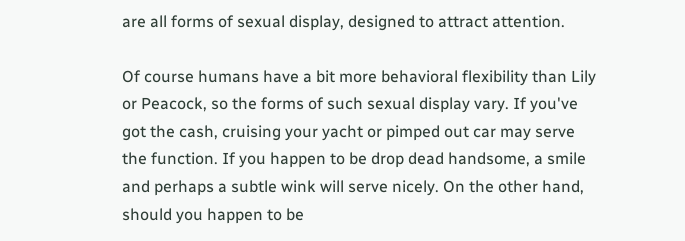are all forms of sexual display, designed to attract attention.

Of course humans have a bit more behavioral flexibility than Lily or Peacock, so the forms of such sexual display vary. If you've got the cash, cruising your yacht or pimped out car may serve the function. If you happen to be drop dead handsome, a smile and perhaps a subtle wink will serve nicely. On the other hand, should you happen to be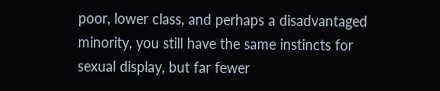poor, lower class, and perhaps a disadvantaged minority, you still have the same instincts for sexual display, but far fewer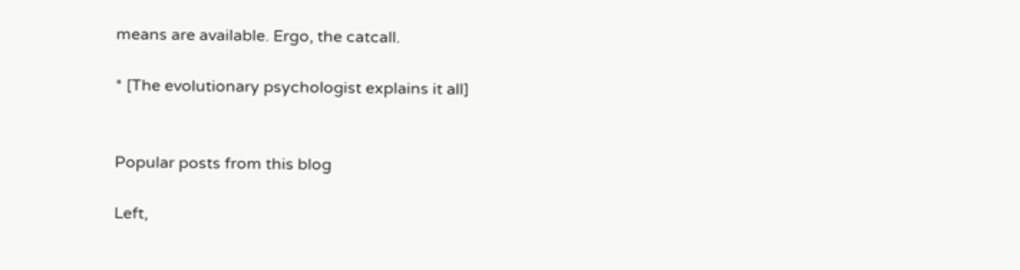means are available. Ergo, the catcall.

* [The evolutionary psychologist explains it all]


Popular posts from this blog

Left,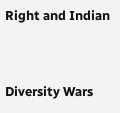Right and Indian


Diversity Wars